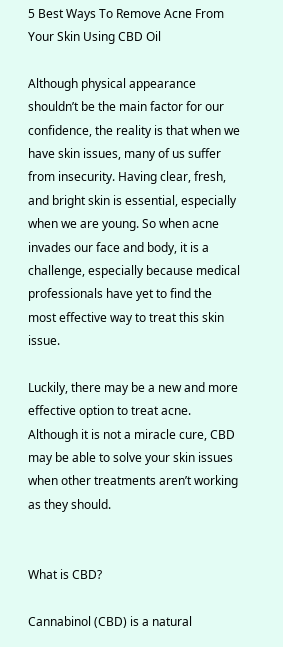5 Best Ways To Remove Acne From Your Skin Using CBD Oil

Although physical appearance shouldn’t be the main factor for our confidence, the reality is that when we have skin issues, many of us suffer from insecurity. Having clear, fresh, and bright skin is essential, especially when we are young. So when acne invades our face and body, it is a challenge, especially because medical professionals have yet to find the most effective way to treat this skin issue.

Luckily, there may be a new and more effective option to treat acne. Although it is not a miracle cure, CBD may be able to solve your skin issues when other treatments aren’t working as they should.


What is CBD?

Cannabinol (CBD) is a natural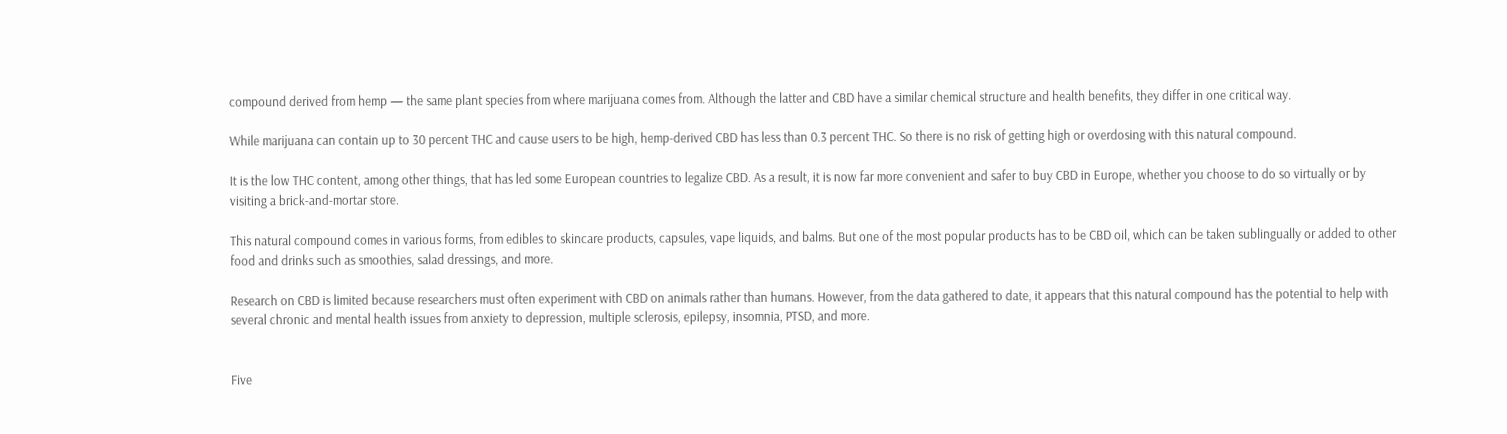compound derived from hemp — the same plant species from where marijuana comes from. Although the latter and CBD have a similar chemical structure and health benefits, they differ in one critical way.

While marijuana can contain up to 30 percent THC and cause users to be high, hemp-derived CBD has less than 0.3 percent THC. So there is no risk of getting high or overdosing with this natural compound.

It is the low THC content, among other things, that has led some European countries to legalize CBD. As a result, it is now far more convenient and safer to buy CBD in Europe, whether you choose to do so virtually or by visiting a brick-and-mortar store.

This natural compound comes in various forms, from edibles to skincare products, capsules, vape liquids, and balms. But one of the most popular products has to be CBD oil, which can be taken sublingually or added to other food and drinks such as smoothies, salad dressings, and more.

Research on CBD is limited because researchers must often experiment with CBD on animals rather than humans. However, from the data gathered to date, it appears that this natural compound has the potential to help with several chronic and mental health issues from anxiety to depression, multiple sclerosis, epilepsy, insomnia, PTSD, and more.


Five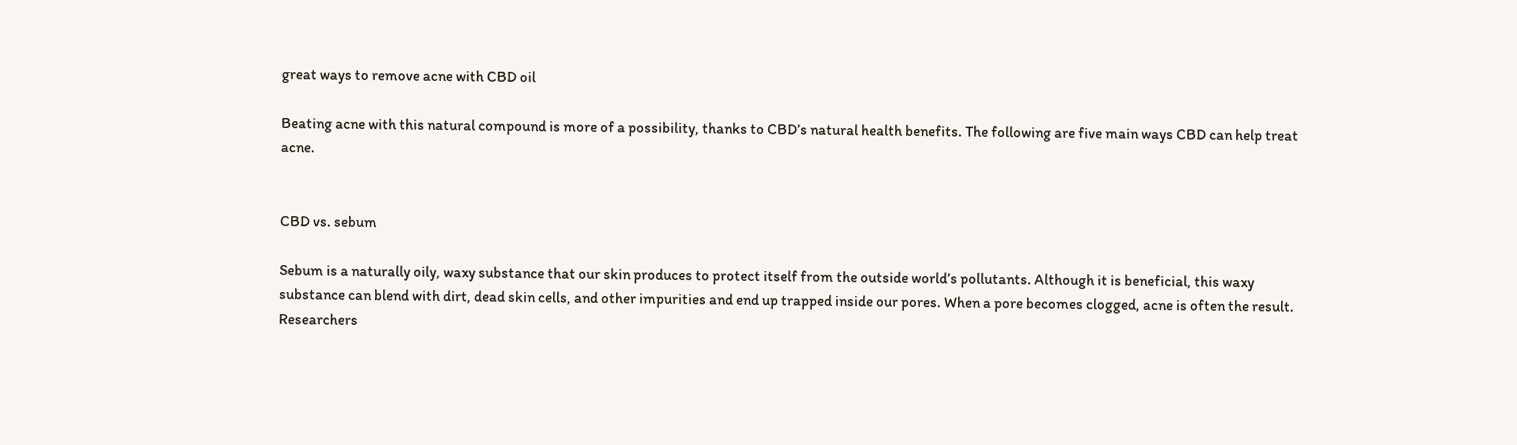great ways to remove acne with CBD oil

Beating acne with this natural compound is more of a possibility, thanks to CBD’s natural health benefits. The following are five main ways CBD can help treat acne.


CBD vs. sebum

Sebum is a naturally oily, waxy substance that our skin produces to protect itself from the outside world’s pollutants. Although it is beneficial, this waxy substance can blend with dirt, dead skin cells, and other impurities and end up trapped inside our pores. When a pore becomes clogged, acne is often the result. Researchers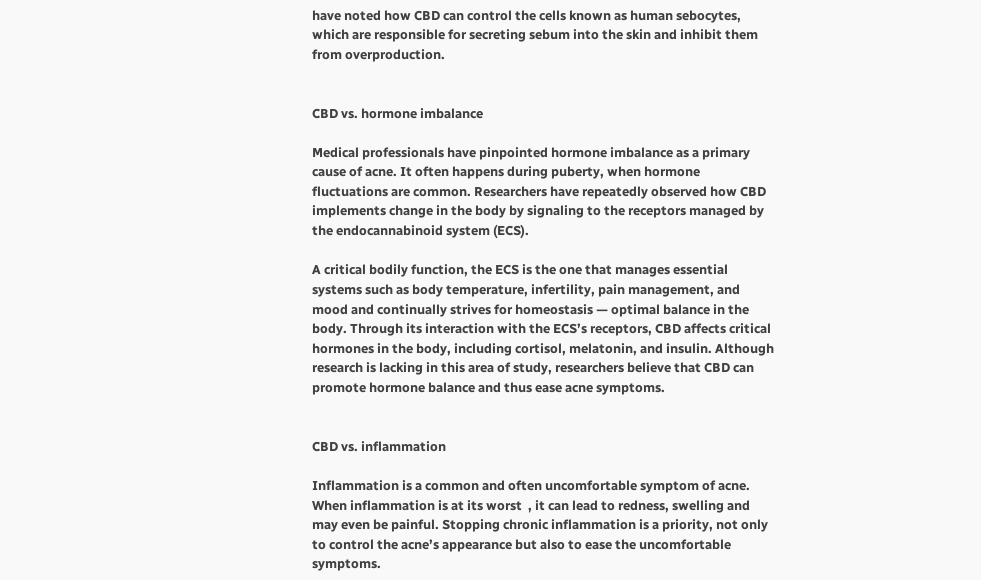have noted how CBD can control the cells known as human sebocytes, which are responsible for secreting sebum into the skin and inhibit them from overproduction.


CBD vs. hormone imbalance

Medical professionals have pinpointed hormone imbalance as a primary cause of acne. It often happens during puberty, when hormone fluctuations are common. Researchers have repeatedly observed how CBD implements change in the body by signaling to the receptors managed by the endocannabinoid system (ECS).

A critical bodily function, the ECS is the one that manages essential systems such as body temperature, infertility, pain management, and mood and continually strives for homeostasis — optimal balance in the body. Through its interaction with the ECS’s receptors, CBD affects critical hormones in the body, including cortisol, melatonin, and insulin. Although research is lacking in this area of study, researchers believe that CBD can promote hormone balance and thus ease acne symptoms.


CBD vs. inflammation

Inflammation is a common and often uncomfortable symptom of acne. When inflammation is at its worst  , it can lead to redness, swelling and may even be painful. Stopping chronic inflammation is a priority, not only to control the acne’s appearance but also to ease the uncomfortable symptoms.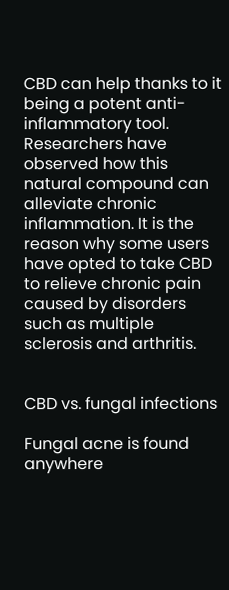CBD can help thanks to it being a potent anti-inflammatory tool. Researchers have observed how this natural compound can alleviate chronic inflammation. It is the reason why some users have opted to take CBD to relieve chronic pain caused by disorders such as multiple sclerosis and arthritis.


CBD vs. fungal infections

Fungal acne is found anywhere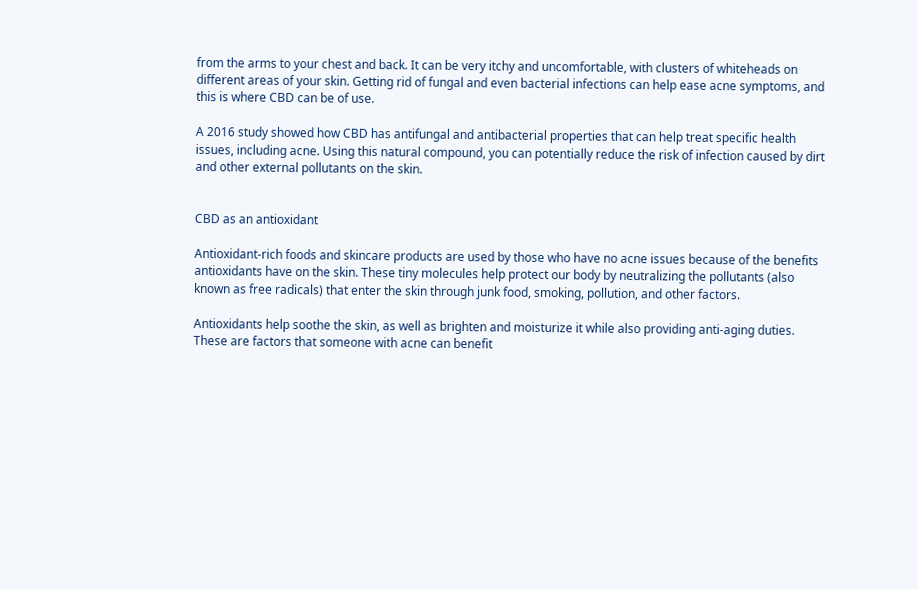from the arms to your chest and back. It can be very itchy and uncomfortable, with clusters of whiteheads on different areas of your skin. Getting rid of fungal and even bacterial infections can help ease acne symptoms, and this is where CBD can be of use.

A 2016 study showed how CBD has antifungal and antibacterial properties that can help treat specific health issues, including acne. Using this natural compound, you can potentially reduce the risk of infection caused by dirt and other external pollutants on the skin.


CBD as an antioxidant

Antioxidant-rich foods and skincare products are used by those who have no acne issues because of the benefits antioxidants have on the skin. These tiny molecules help protect our body by neutralizing the pollutants (also known as free radicals) that enter the skin through junk food, smoking, pollution, and other factors.

Antioxidants help soothe the skin, as well as brighten and moisturize it while also providing anti-aging duties. These are factors that someone with acne can benefit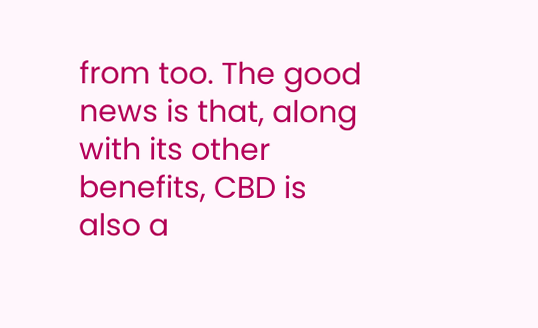from too. The good news is that, along with its other benefits, CBD is also a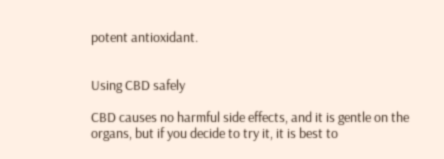potent antioxidant.


Using CBD safely

CBD causes no harmful side effects, and it is gentle on the organs, but if you decide to try it, it is best to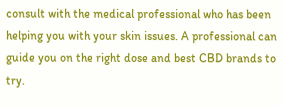consult with the medical professional who has been helping you with your skin issues. A professional can guide you on the right dose and best CBD brands to try.